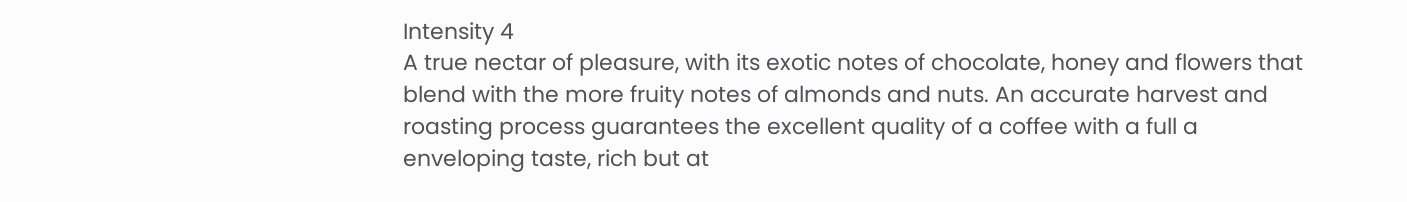Intensity 4
A true nectar of pleasure, with its exotic notes of chocolate, honey and flowers that blend with the more fruity notes of almonds and nuts. An accurate harvest and roasting process guarantees the excellent quality of a coffee with a full a enveloping taste, rich but at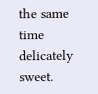the same time delicately sweet.